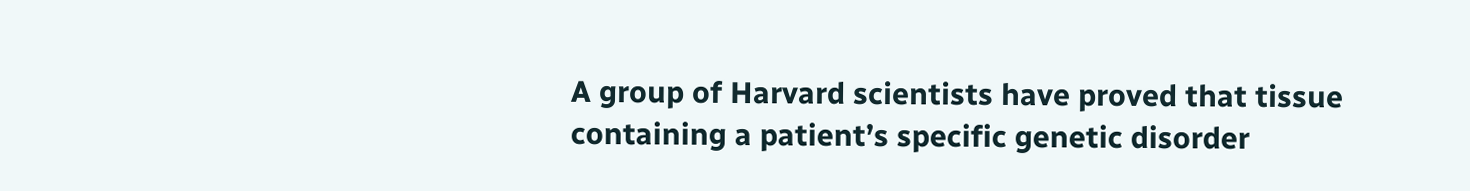A group of Harvard scientists have proved that tissue containing a patient’s specific genetic disorder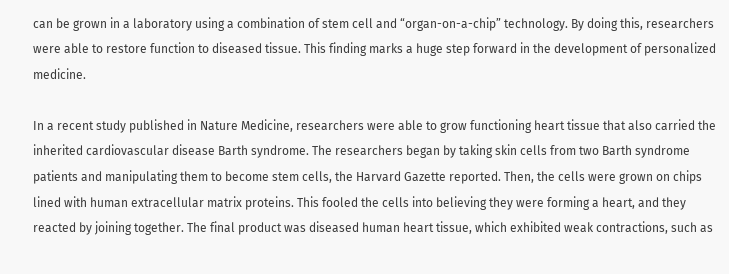can be grown in a laboratory using a combination of stem cell and “organ-on-a-chip” technology. By doing this, researchers were able to restore function to diseased tissue. This finding marks a huge step forward in the development of personalized medicine.

In a recent study published in Nature Medicine, researchers were able to grow functioning heart tissue that also carried the inherited cardiovascular disease Barth syndrome. The researchers began by taking skin cells from two Barth syndrome patients and manipulating them to become stem cells, the Harvard Gazette reported. Then, the cells were grown on chips lined with human extracellular matrix proteins. This fooled the cells into believing they were forming a heart, and they reacted by joining together. The final product was diseased human heart tissue, which exhibited weak contractions, such as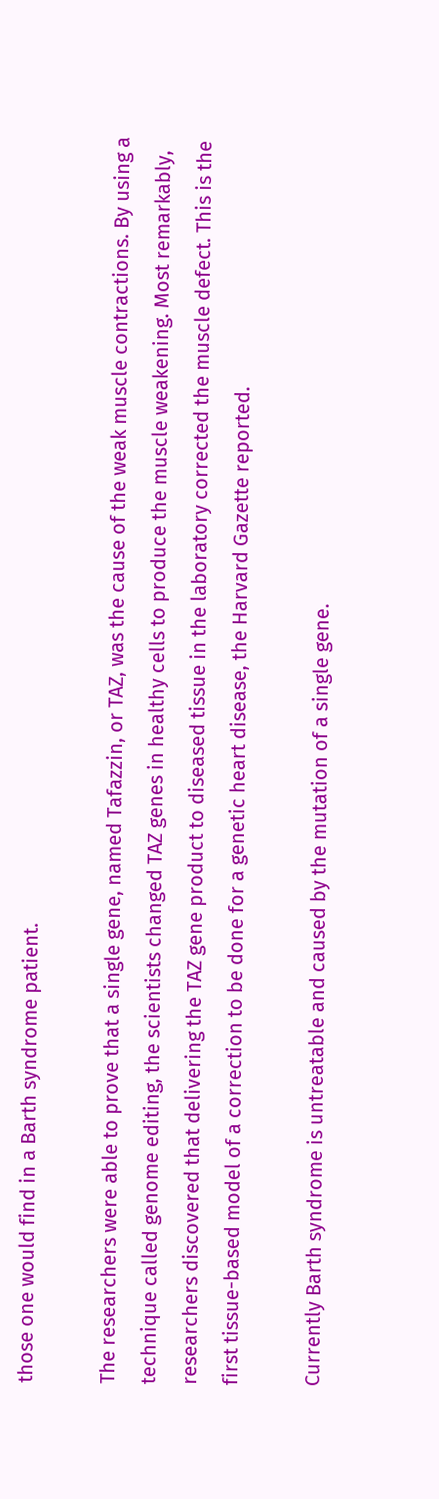those one would find in a Barth syndrome patient.

The researchers were able to prove that a single gene, named Tafazzin, or TAZ, was the cause of the weak muscle contractions. By using a technique called genome editing, the scientists changed TAZ genes in healthy cells to produce the muscle weakening. Most remarkably, researchers discovered that delivering the TAZ gene product to diseased tissue in the laboratory corrected the muscle defect. This is the first tissue-based model of a correction to be done for a genetic heart disease, the Harvard Gazette reported.

Currently Barth syndrome is untreatable and caused by the mutation of a single gene.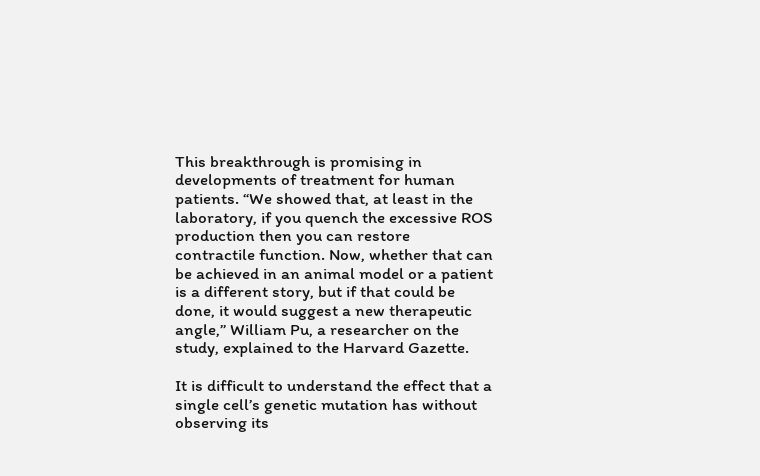This breakthrough is promising in developments of treatment for human patients. “We showed that, at least in the laboratory, if you quench the excessive ROS production then you can restore contractile function. Now, whether that can be achieved in an animal model or a patient is a different story, but if that could be done, it would suggest a new therapeutic angle,” William Pu, a researcher on the study, explained to the Harvard Gazette.

It is difficult to understand the effect that a single cell’s genetic mutation has without observing its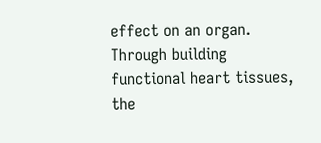effect on an organ. Through building functional heart tissues, the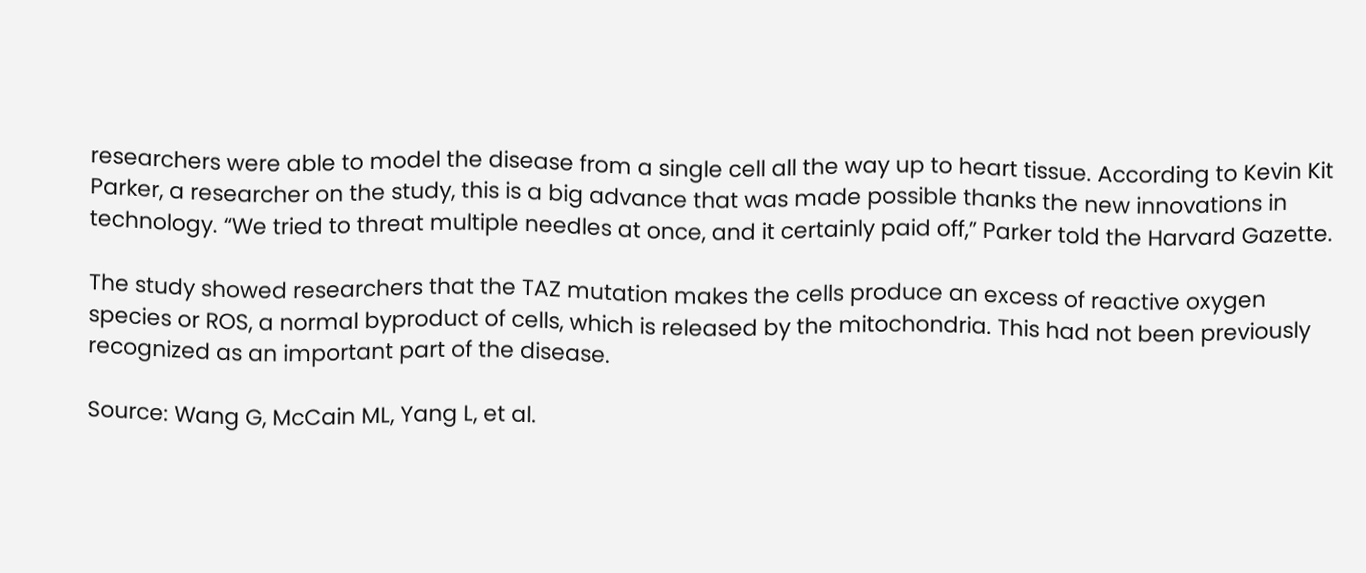researchers were able to model the disease from a single cell all the way up to heart tissue. According to Kevin Kit Parker, a researcher on the study, this is a big advance that was made possible thanks the new innovations in technology. “We tried to threat multiple needles at once, and it certainly paid off,” Parker told the Harvard Gazette.

The study showed researchers that the TAZ mutation makes the cells produce an excess of reactive oxygen species or ROS, a normal byproduct of cells, which is released by the mitochondria. This had not been previously recognized as an important part of the disease.

Source: Wang G, McCain ML, Yang L, et al.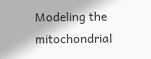Modeling the mitochondrial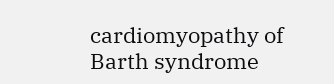cardiomyopathy of Barth syndrome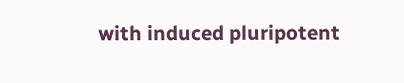with induced pluripotent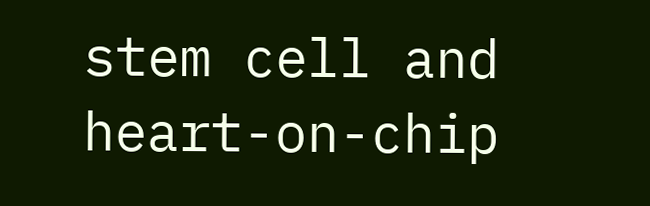stem cell and heart-on-chip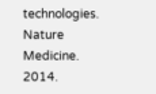technologies. Nature Medicine. 2014.